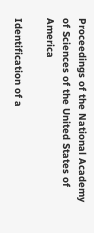Proceedings of the National Academy of Sciences of the United States of America

Identification of a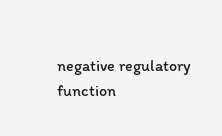negative regulatory function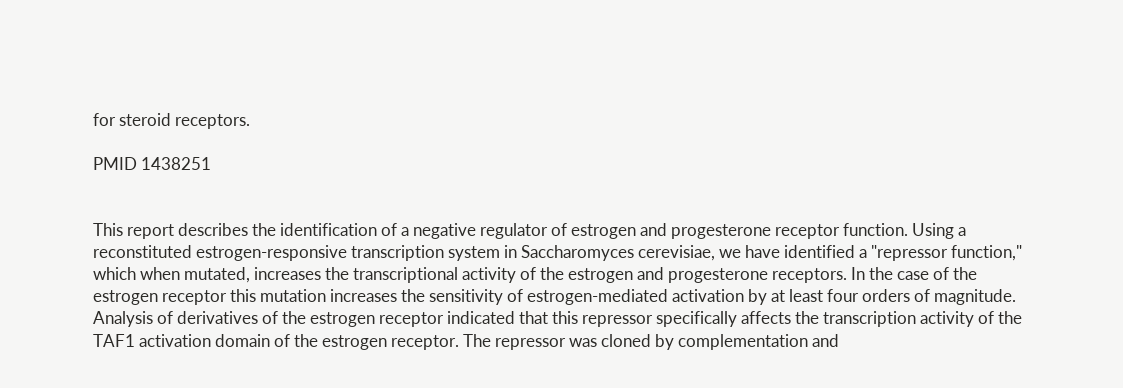for steroid receptors.

PMID 1438251


This report describes the identification of a negative regulator of estrogen and progesterone receptor function. Using a reconstituted estrogen-responsive transcription system in Saccharomyces cerevisiae, we have identified a "repressor function," which when mutated, increases the transcriptional activity of the estrogen and progesterone receptors. In the case of the estrogen receptor this mutation increases the sensitivity of estrogen-mediated activation by at least four orders of magnitude. Analysis of derivatives of the estrogen receptor indicated that this repressor specifically affects the transcription activity of the TAF1 activation domain of the estrogen receptor. The repressor was cloned by complementation and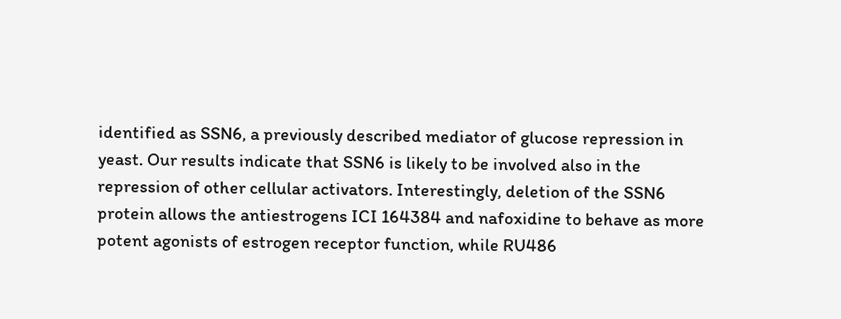identified as SSN6, a previously described mediator of glucose repression in yeast. Our results indicate that SSN6 is likely to be involved also in the repression of other cellular activators. Interestingly, deletion of the SSN6 protein allows the antiestrogens ICI 164384 and nafoxidine to behave as more potent agonists of estrogen receptor function, while RU486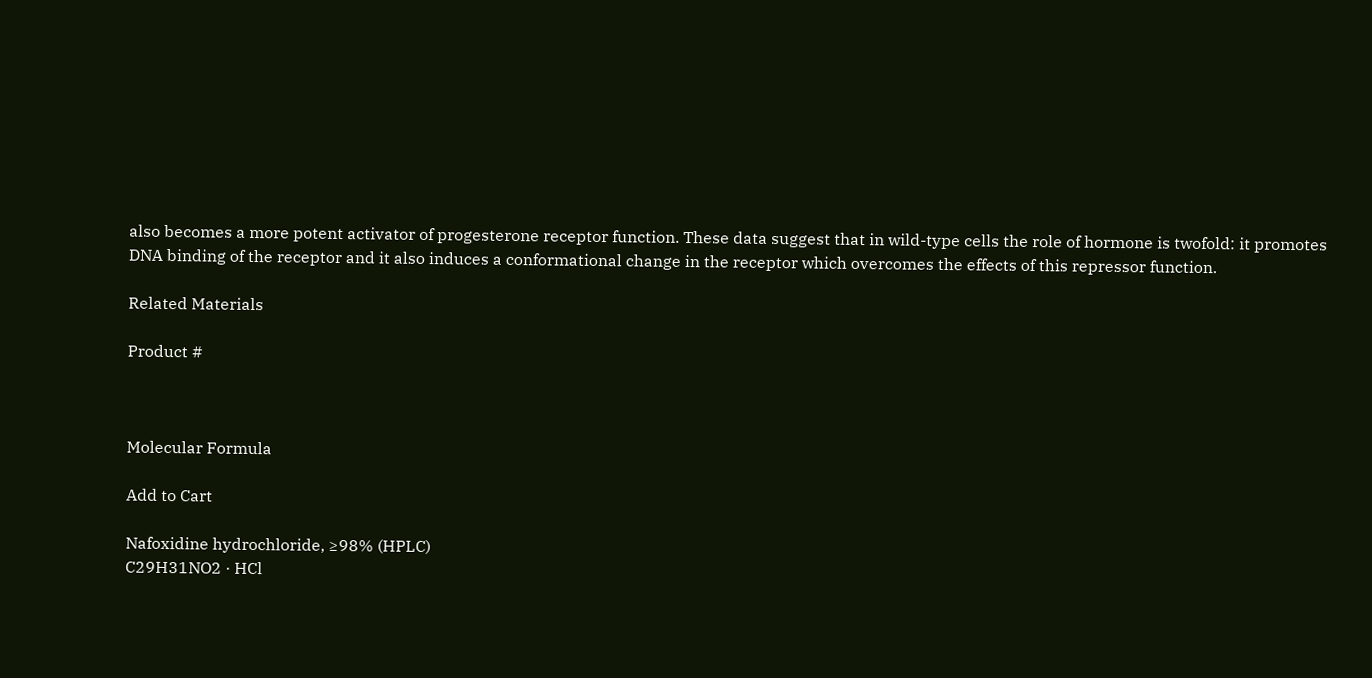also becomes a more potent activator of progesterone receptor function. These data suggest that in wild-type cells the role of hormone is twofold: it promotes DNA binding of the receptor and it also induces a conformational change in the receptor which overcomes the effects of this repressor function.

Related Materials

Product #



Molecular Formula

Add to Cart

Nafoxidine hydrochloride, ≥98% (HPLC)
C29H31NO2 · HCl